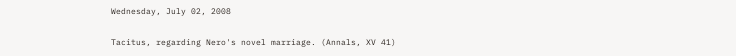Wednesday, July 02, 2008

Tacitus, regarding Nero's novel marriage. (Annals, XV 41)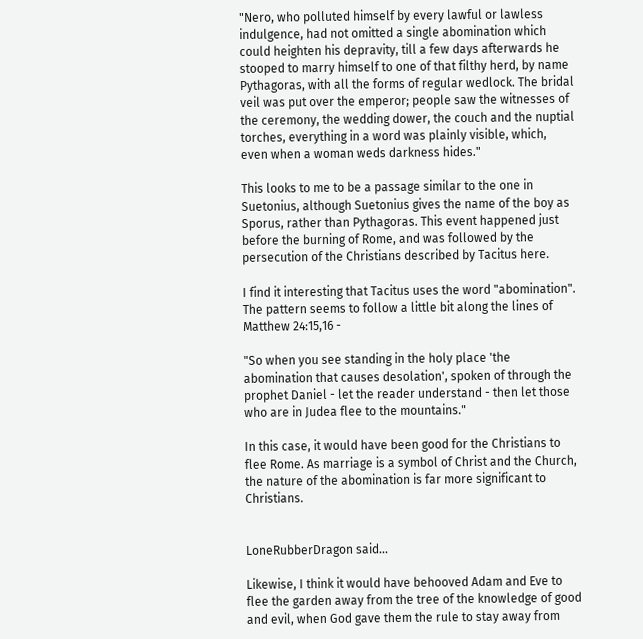"Nero, who polluted himself by every lawful or lawless indulgence, had not omitted a single abomination which could heighten his depravity, till a few days afterwards he stooped to marry himself to one of that filthy herd, by name Pythagoras, with all the forms of regular wedlock. The bridal veil was put over the emperor; people saw the witnesses of the ceremony, the wedding dower, the couch and the nuptial torches, everything in a word was plainly visible, which, even when a woman weds darkness hides."

This looks to me to be a passage similar to the one in Suetonius, although Suetonius gives the name of the boy as Sporus, rather than Pythagoras. This event happened just before the burning of Rome, and was followed by the persecution of the Christians described by Tacitus here.

I find it interesting that Tacitus uses the word "abomination". The pattern seems to follow a little bit along the lines of Matthew 24:15,16 -

"So when you see standing in the holy place 'the abomination that causes desolation', spoken of through the prophet Daniel - let the reader understand - then let those who are in Judea flee to the mountains."

In this case, it would have been good for the Christians to flee Rome. As marriage is a symbol of Christ and the Church, the nature of the abomination is far more significant to Christians.


LoneRubberDragon said...

Likewise, I think it would have behooved Adam and Eve to flee the garden away from the tree of the knowledge of good and evil, when God gave them the rule to stay away from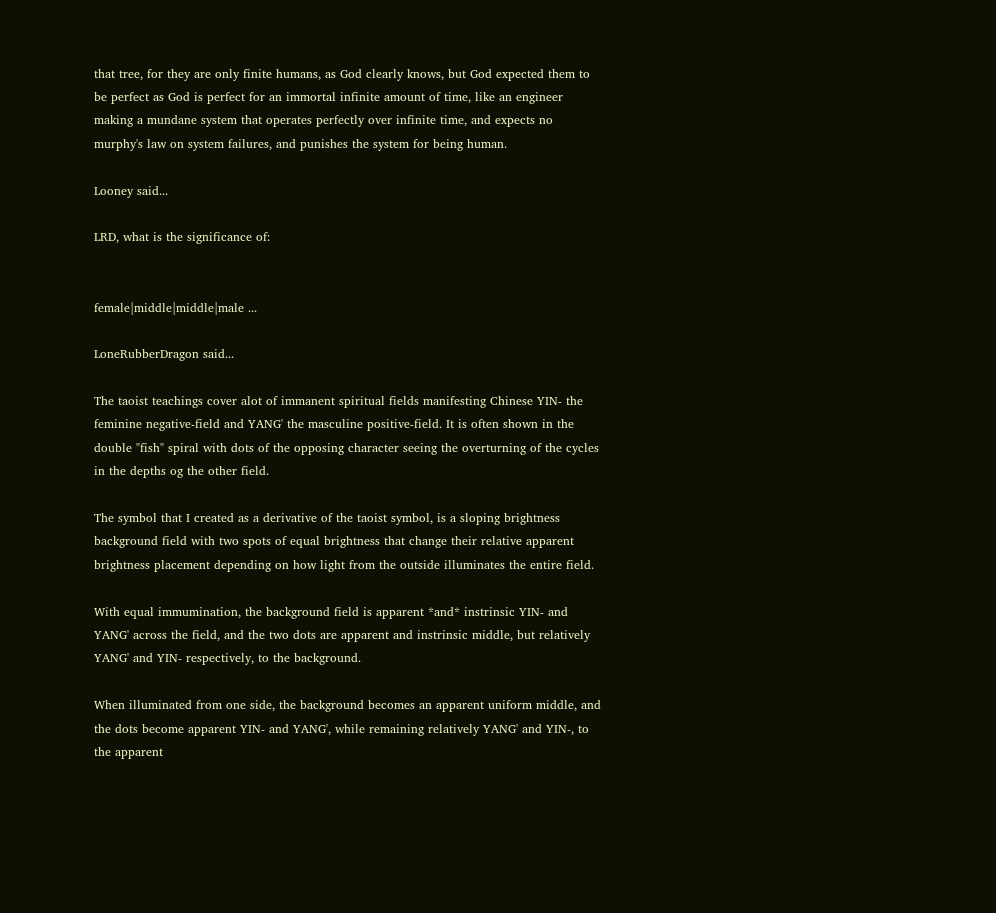that tree, for they are only finite humans, as God clearly knows, but God expected them to be perfect as God is perfect for an immortal infinite amount of time, like an engineer making a mundane system that operates perfectly over infinite time, and expects no murphy's law on system failures, and punishes the system for being human.

Looney said...

LRD, what is the significance of:


female|middle|middle|male ...

LoneRubberDragon said...

The taoist teachings cover alot of immanent spiritual fields manifesting Chinese YIN- the feminine negative-field and YANG' the masculine positive-field. It is often shown in the double "fish" spiral with dots of the opposing character seeing the overturning of the cycles in the depths og the other field.

The symbol that I created as a derivative of the taoist symbol, is a sloping brightness background field with two spots of equal brightness that change their relative apparent brightness placement depending on how light from the outside illuminates the entire field.

With equal immumination, the background field is apparent *and* instrinsic YIN- and YANG' across the field, and the two dots are apparent and instrinsic middle, but relatively YANG' and YIN- respectively, to the background.

When illuminated from one side, the background becomes an apparent uniform middle, and the dots become apparent YIN- and YANG', while remaining relatively YANG' and YIN-, to the apparent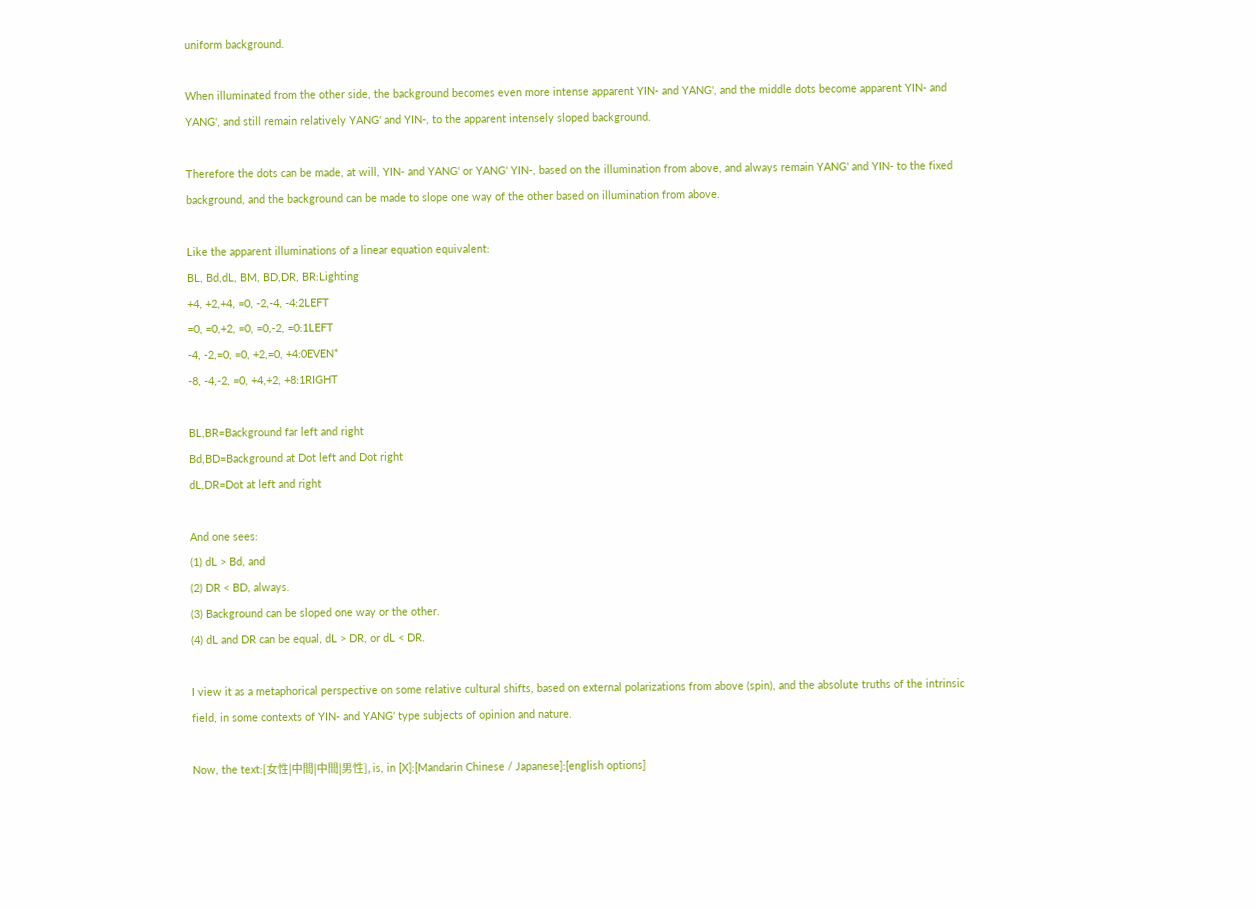uniform background.

When illuminated from the other side, the background becomes even more intense apparent YIN- and YANG', and the middle dots become apparent YIN- and YANG', and still remain relatively YANG' and YIN-, to the apparent intensely sloped background.

Therefore the dots can be made, at will, YIN- and YANG' or YANG' YIN-, based on the illumination from above, and always remain YANG' and YIN- to the fixed background, and the background can be made to slope one way of the other based on illumination from above.

Like the apparent illuminations of a linear equation equivalent:
BL, Bd,dL, BM, BD,DR, BR:Lighting
+4, +2,+4, =0, -2,-4, -4:2LEFT
=0, =0,+2, =0, =0,-2, =0:1LEFT
-4, -2,=0, =0, +2,=0, +4:0EVEN*
-8, -4,-2, =0, +4,+2, +8:1RIGHT

BL,BR=Background far left and right
Bd,BD=Background at Dot left and Dot right
dL,DR=Dot at left and right

And one sees:
(1) dL > Bd, and
(2) DR < BD, always.
(3) Background can be sloped one way or the other.
(4) dL and DR can be equal, dL > DR, or dL < DR.

I view it as a metaphorical perspective on some relative cultural shifts, based on external polarizations from above (spin), and the absolute truths of the intrinsic field, in some contexts of YIN- and YANG' type subjects of opinion and nature.

Now, the text:[女性|中間|中間|男性], is, in [X]:[Mandarin Chinese / Japanese]:[english options]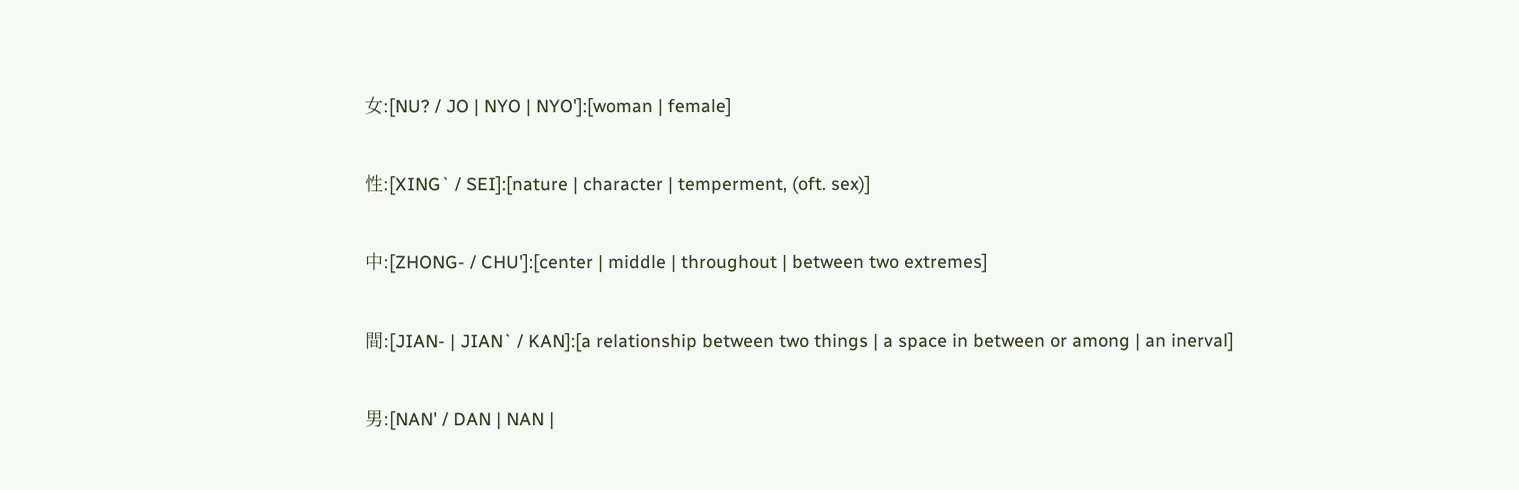女:[NU? / JO | NYO | NYO']:[woman | female]

性:[XING` / SEI]:[nature | character | temperment, (oft. sex)]

中:[ZHONG- / CHU']:[center | middle | throughout | between two extremes]

間:[JIAN- | JIAN` / KAN]:[a relationship between two things | a space in between or among | an inerval]

男:[NAN' / DAN | NAN |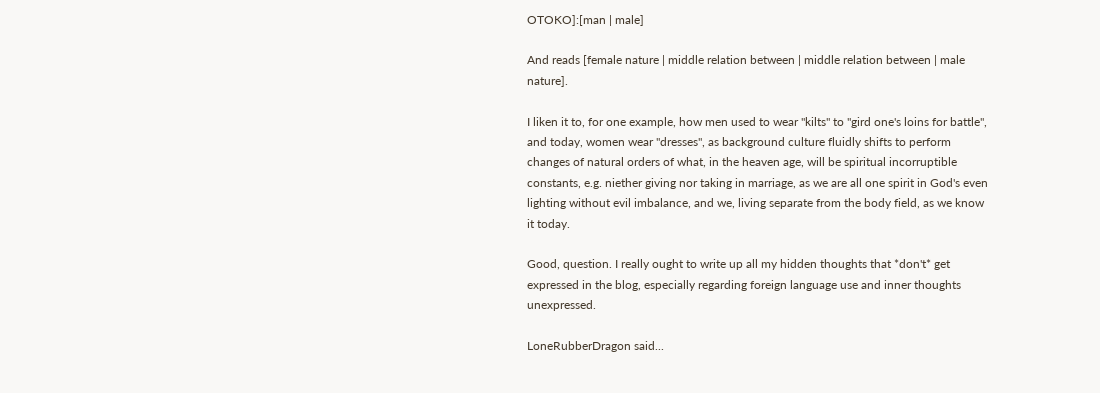OTOKO]:[man | male]

And reads [female nature | middle relation between | middle relation between | male nature].

I liken it to, for one example, how men used to wear "kilts" to "gird one's loins for battle", and today, women wear "dresses", as background culture fluidly shifts to perform changes of natural orders of what, in the heaven age, will be spiritual incorruptible constants, e.g. niether giving nor taking in marriage, as we are all one spirit in God's even lighting without evil imbalance, and we, living separate from the body field, as we know it today.

Good, question. I really ought to write up all my hidden thoughts that *don't* get expressed in the blog, especially regarding foreign language use and inner thoughts unexpressed.

LoneRubberDragon said...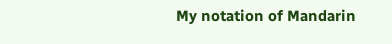My notation of Mandarin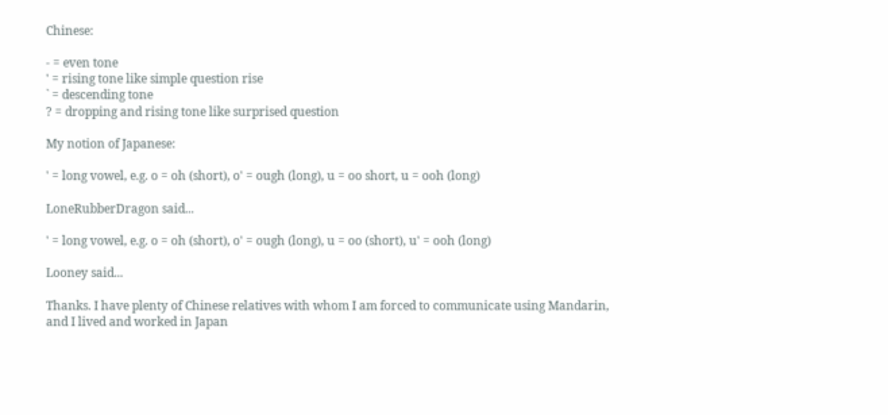Chinese:

- = even tone
' = rising tone like simple question rise
` = descending tone
? = dropping and rising tone like surprised question

My notion of Japanese:

' = long vowel, e.g. o = oh (short), o' = ough (long), u = oo short, u = ooh (long)

LoneRubberDragon said...

' = long vowel, e.g. o = oh (short), o' = ough (long), u = oo (short), u' = ooh (long)

Looney said...

Thanks. I have plenty of Chinese relatives with whom I am forced to communicate using Mandarin, and I lived and worked in Japan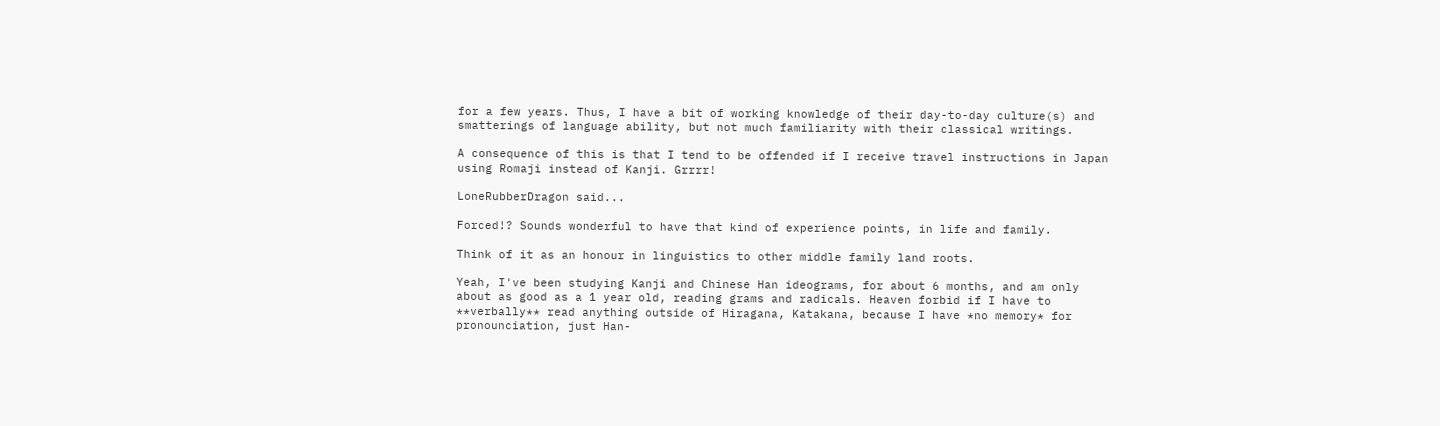for a few years. Thus, I have a bit of working knowledge of their day-to-day culture(s) and smatterings of language ability, but not much familiarity with their classical writings.

A consequence of this is that I tend to be offended if I receive travel instructions in Japan using Romaji instead of Kanji. Grrrr!

LoneRubberDragon said...

Forced!? Sounds wonderful to have that kind of experience points, in life and family.

Think of it as an honour in linguistics to other middle family land roots.

Yeah, I've been studying Kanji and Chinese Han ideograms, for about 6 months, and am only about as good as a 1 year old, reading grams and radicals. Heaven forbid if I have to **verbally** read anything outside of Hiragana, Katakana, because I have *no memory* for pronounciation, just Han-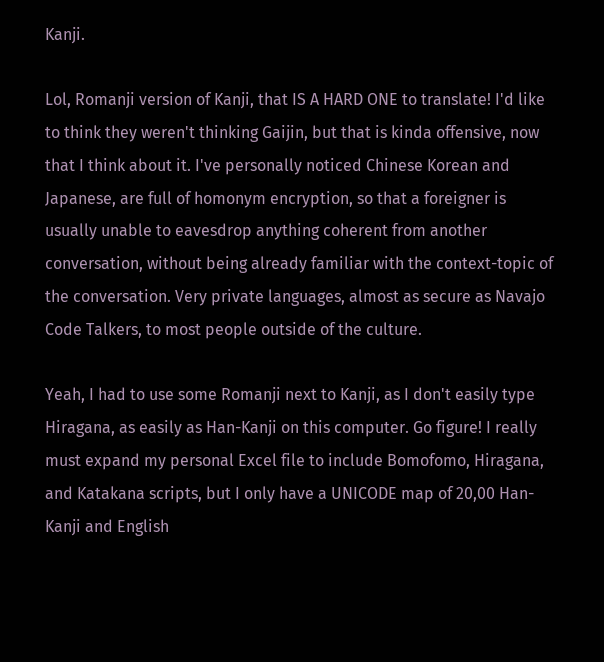Kanji.

Lol, Romanji version of Kanji, that IS A HARD ONE to translate! I'd like to think they weren't thinking Gaijin, but that is kinda offensive, now that I think about it. I've personally noticed Chinese Korean and Japanese, are full of homonym encryption, so that a foreigner is usually unable to eavesdrop anything coherent from another conversation, without being already familiar with the context-topic of the conversation. Very private languages, almost as secure as Navajo Code Talkers, to most people outside of the culture.

Yeah, I had to use some Romanji next to Kanji, as I don't easily type Hiragana, as easily as Han-Kanji on this computer. Go figure! I really must expand my personal Excel file to include Bomofomo, Hiragana, and Katakana scripts, but I only have a UNICODE map of 20,00 Han-Kanji and English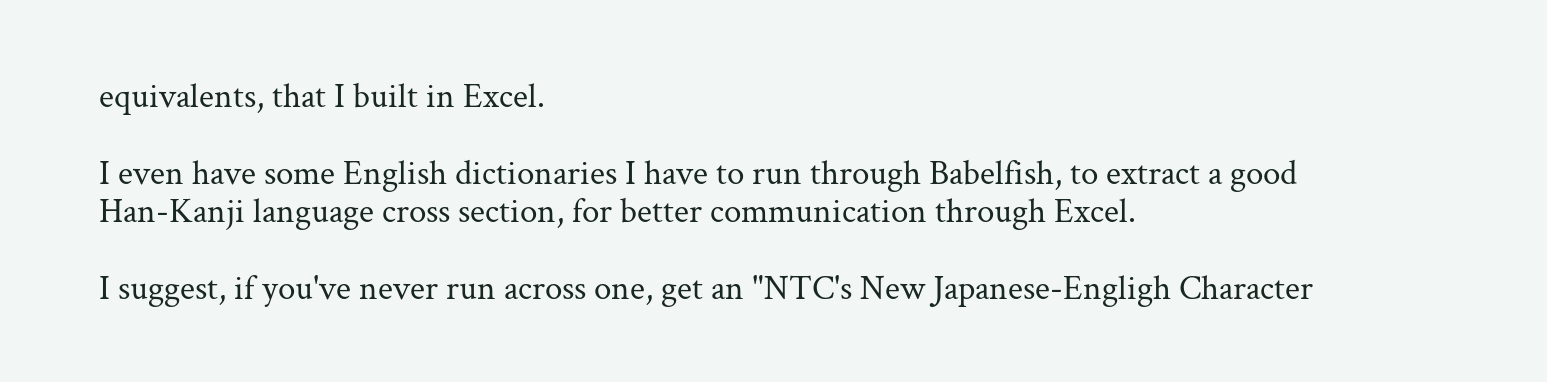equivalents, that I built in Excel.

I even have some English dictionaries I have to run through Babelfish, to extract a good Han-Kanji language cross section, for better communication through Excel.

I suggest, if you've never run across one, get an "NTC's New Japanese-Engligh Character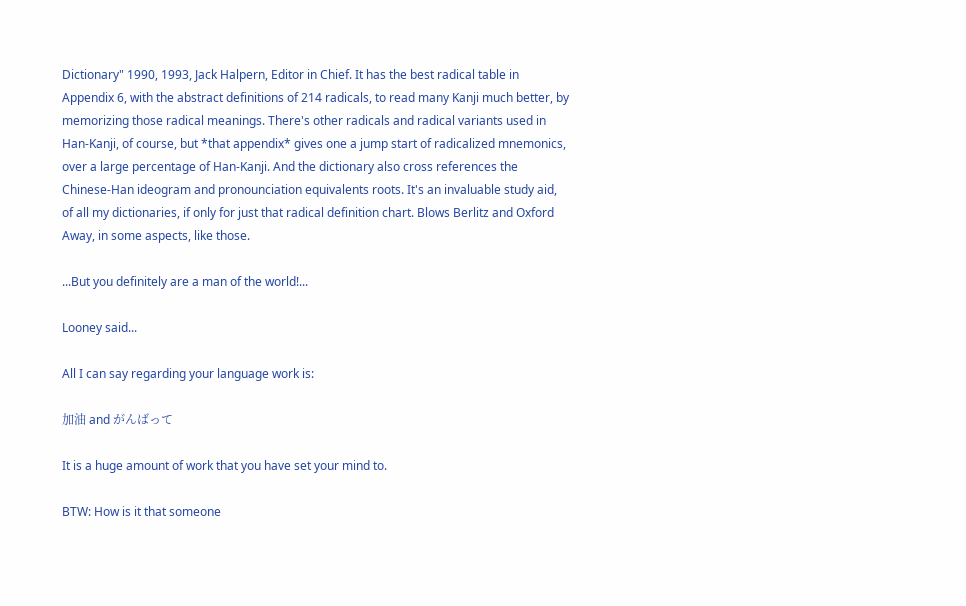Dictionary" 1990, 1993, Jack Halpern, Editor in Chief. It has the best radical table in Appendix 6, with the abstract definitions of 214 radicals, to read many Kanji much better, by memorizing those radical meanings. There's other radicals and radical variants used in Han-Kanji, of course, but *that appendix* gives one a jump start of radicalized mnemonics, over a large percentage of Han-Kanji. And the dictionary also cross references the Chinese-Han ideogram and pronounciation equivalents roots. It's an invaluable study aid, of all my dictionaries, if only for just that radical definition chart. Blows Berlitz and Oxford Away, in some aspects, like those.

...But you definitely are a man of the world!...

Looney said...

All I can say regarding your language work is:

加油 and がんばって

It is a huge amount of work that you have set your mind to.

BTW: How is it that someone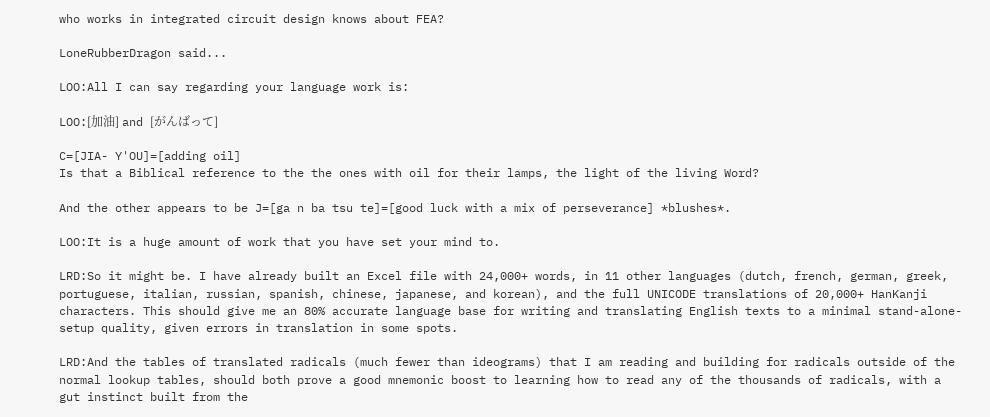who works in integrated circuit design knows about FEA?

LoneRubberDragon said...

LOO:All I can say regarding your language work is:

LOO:[加油] and [がんばって]

C=[JIA- Y'OU]=[adding oil]
Is that a Biblical reference to the the ones with oil for their lamps, the light of the living Word?

And the other appears to be J=[ga n ba tsu te]=[good luck with a mix of perseverance] *blushes*.

LOO:It is a huge amount of work that you have set your mind to.

LRD:So it might be. I have already built an Excel file with 24,000+ words, in 11 other languages (dutch, french, german, greek, portuguese, italian, russian, spanish, chinese, japanese, and korean), and the full UNICODE translations of 20,000+ HanKanji characters. This should give me an 80% accurate language base for writing and translating English texts to a minimal stand-alone-setup quality, given errors in translation in some spots.

LRD:And the tables of translated radicals (much fewer than ideograms) that I am reading and building for radicals outside of the normal lookup tables, should both prove a good mnemonic boost to learning how to read any of the thousands of radicals, with a gut instinct built from the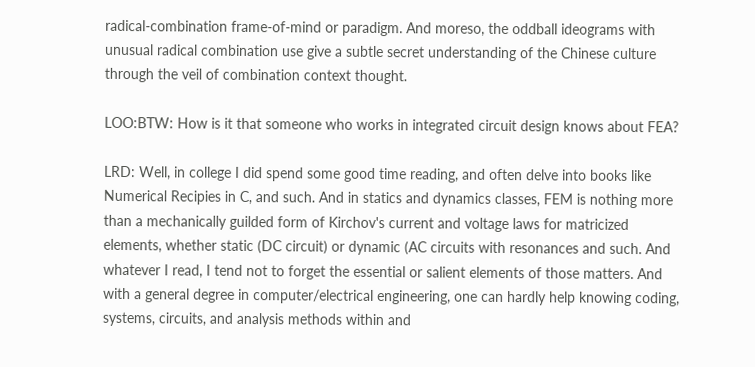radical-combination frame-of-mind or paradigm. And moreso, the oddball ideograms with unusual radical combination use give a subtle secret understanding of the Chinese culture through the veil of combination context thought.

LOO:BTW: How is it that someone who works in integrated circuit design knows about FEA?

LRD: Well, in college I did spend some good time reading, and often delve into books like Numerical Recipies in C, and such. And in statics and dynamics classes, FEM is nothing more than a mechanically guilded form of Kirchov's current and voltage laws for matricized elements, whether static (DC circuit) or dynamic (AC circuits with resonances and such. And whatever I read, I tend not to forget the essential or salient elements of those matters. And with a general degree in computer/electrical engineering, one can hardly help knowing coding, systems, circuits, and analysis methods within and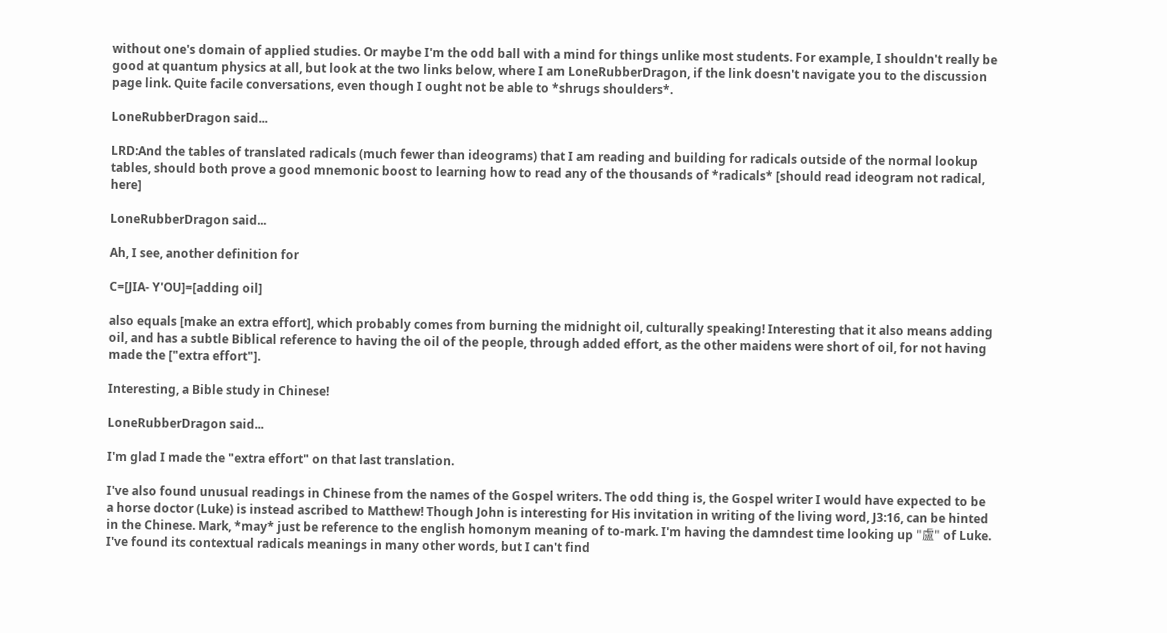without one's domain of applied studies. Or maybe I'm the odd ball with a mind for things unlike most students. For example, I shouldn't really be good at quantum physics at all, but look at the two links below, where I am LoneRubberDragon, if the link doesn't navigate you to the discussion page link. Quite facile conversations, even though I ought not be able to *shrugs shoulders*.

LoneRubberDragon said...

LRD:And the tables of translated radicals (much fewer than ideograms) that I am reading and building for radicals outside of the normal lookup tables, should both prove a good mnemonic boost to learning how to read any of the thousands of *radicals* [should read ideogram not radical, here]

LoneRubberDragon said...

Ah, I see, another definition for

C=[JIA- Y'OU]=[adding oil]

also equals [make an extra effort], which probably comes from burning the midnight oil, culturally speaking! Interesting that it also means adding oil, and has a subtle Biblical reference to having the oil of the people, through added effort, as the other maidens were short of oil, for not having made the ["extra effort"].

Interesting, a Bible study in Chinese!

LoneRubberDragon said...

I'm glad I made the "extra effort" on that last translation.

I've also found unusual readings in Chinese from the names of the Gospel writers. The odd thing is, the Gospel writer I would have expected to be a horse doctor (Luke) is instead ascribed to Matthew! Though John is interesting for His invitation in writing of the living word, J3:16, can be hinted in the Chinese. Mark, *may* just be reference to the english homonym meaning of to-mark. I'm having the damndest time looking up "盧" of Luke. I've found its contextual radicals meanings in many other words, but I can't find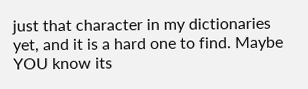just that character in my dictionaries yet, and it is a hard one to find. Maybe YOU know its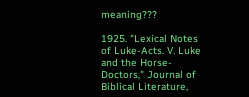meaning???

1925. "Lexical Notes of Luke-Acts. V. Luke and the Horse-Doctors," Journal of Biblical Literature,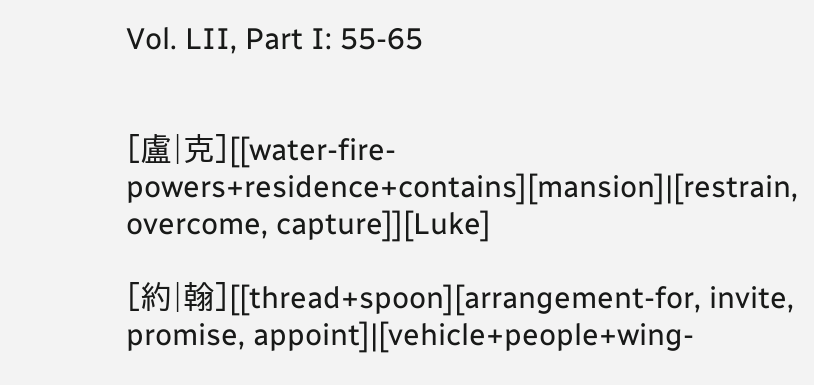Vol. LII, Part I: 55-65


[盧|克][[water-fire-powers+residence+contains][mansion]|[restrain, overcome, capture]][Luke]

[約|翰][[thread+spoon][arrangement-for, invite, promise, appoint]|[vehicle+people+wing-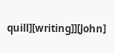quill][writing]][John]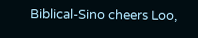Biblical-Sino cheers Loo,